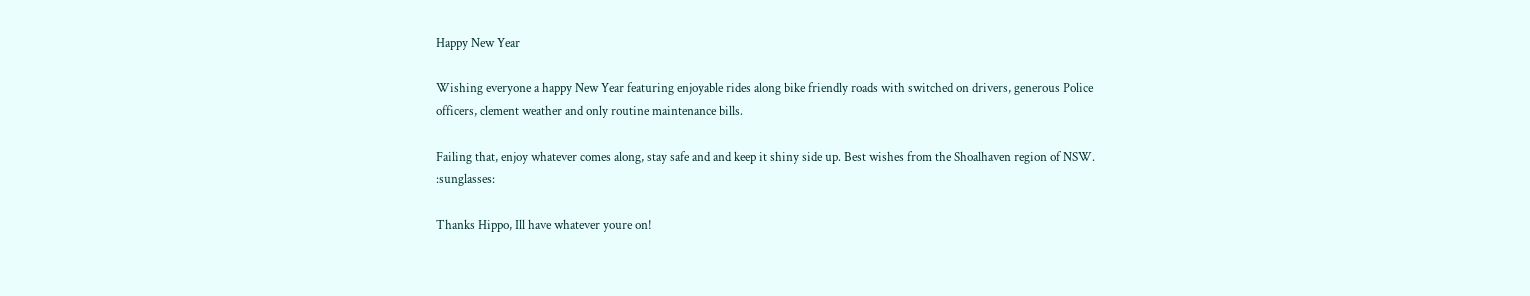Happy New Year

Wishing everyone a happy New Year featuring enjoyable rides along bike friendly roads with switched on drivers, generous Police officers, clement weather and only routine maintenance bills.

Failing that, enjoy whatever comes along, stay safe and and keep it shiny side up. Best wishes from the Shoalhaven region of NSW. :sunglasses:

Thanks Hippo, Ill have whatever youre on!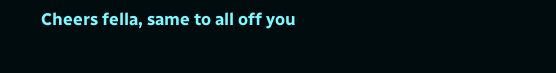Cheers fella, same to all off you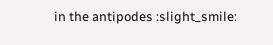in the antipodes :slight_smile: